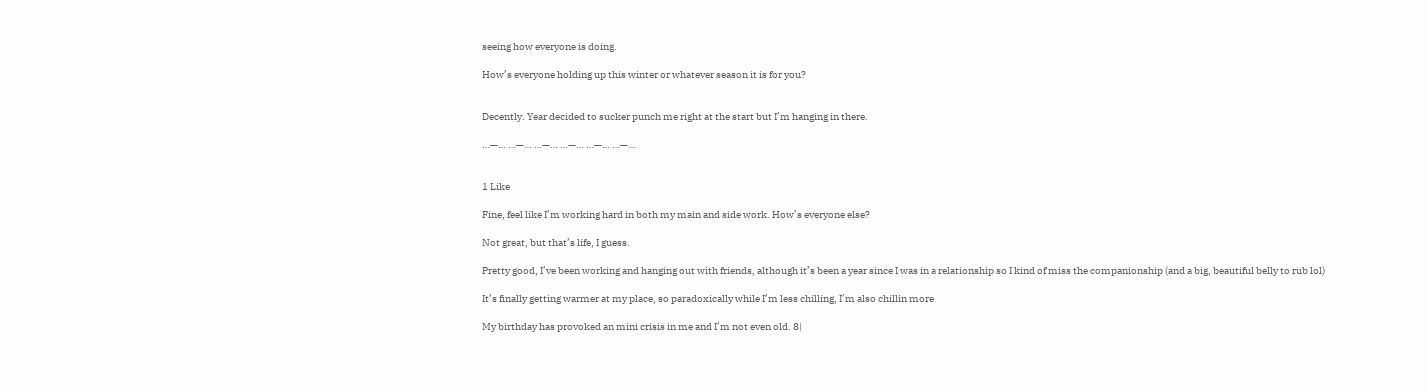seeing how everyone is doing.

How’s everyone holding up this winter or whatever season it is for you?


Decently. Year decided to sucker punch me right at the start but I’m hanging in there.

…—… …—… …—… …—… …—… …—…


1 Like

Fine, feel like I’m working hard in both my main and side work. How’s everyone else?

Not great, but that’s life, I guess.

Pretty good, I’ve been working and hanging out with friends, although it’s been a year since I was in a relationship so I kind of miss the companionship (and a big, beautiful belly to rub lol)

It’s finally getting warmer at my place, so paradoxically while I’m less chilling, I’m also chillin more

My birthday has provoked an mini crisis in me and I’m not even old. 8|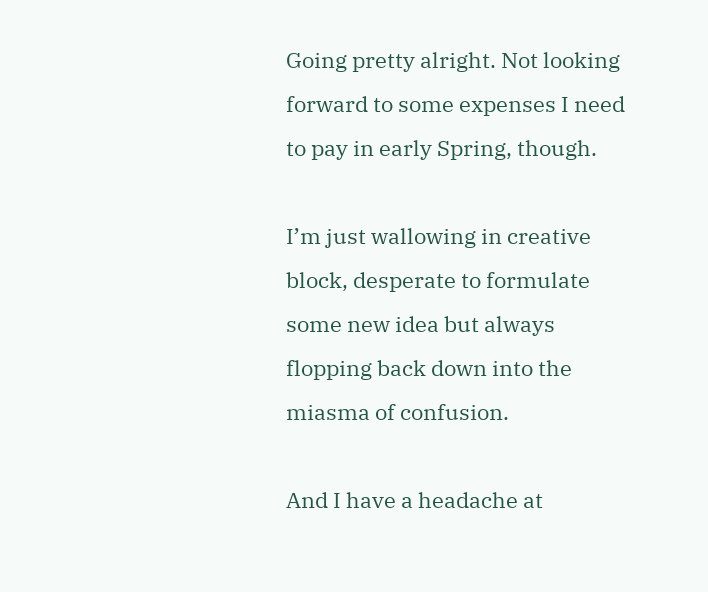Going pretty alright. Not looking forward to some expenses I need to pay in early Spring, though.

I’m just wallowing in creative block, desperate to formulate some new idea but always flopping back down into the miasma of confusion.

And I have a headache at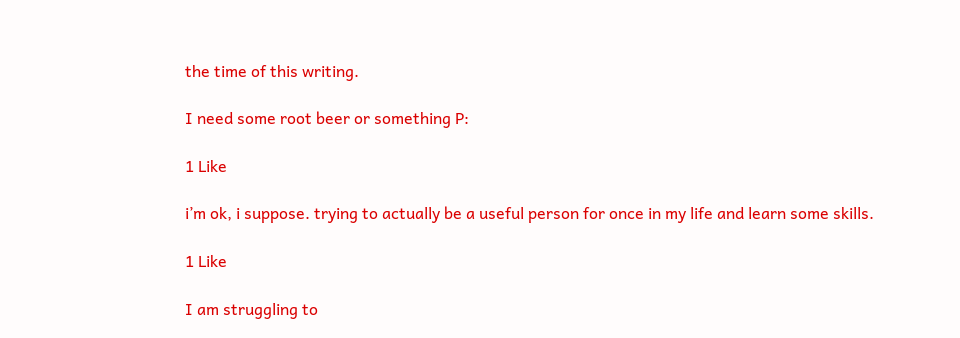the time of this writing.

I need some root beer or something P:

1 Like

i’m ok, i suppose. trying to actually be a useful person for once in my life and learn some skills.

1 Like

I am struggling to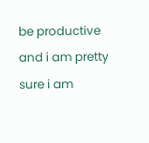be productive and i am pretty sure i am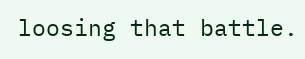loosing that battle.